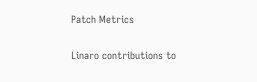Patch Metrics

Linaro contributions to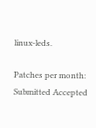linux-leds.

Patches per month: Submitted Accepted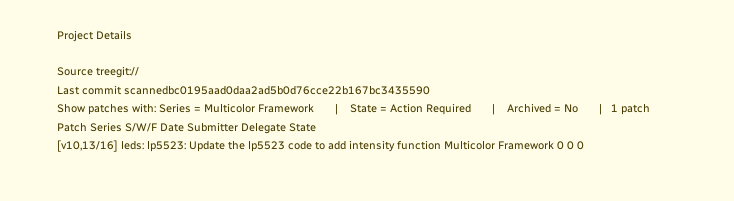Project Details

Source treegit://
Last commit scannedbc0195aad0daa2ad5b0d76cce22b167bc3435590
Show patches with: Series = Multicolor Framework       |    State = Action Required       |    Archived = No       |   1 patch
Patch Series S/W/F Date Submitter Delegate State
[v10,13/16] leds: lp5523: Update the lp5523 code to add intensity function Multicolor Framework 0 0 0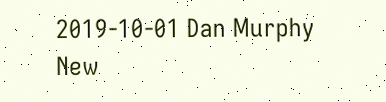2019-10-01 Dan Murphy New